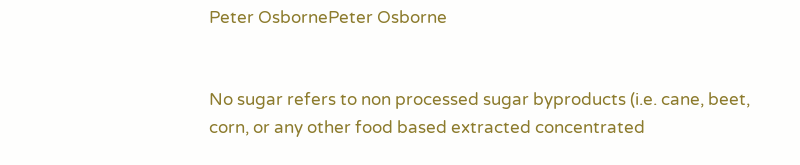Peter OsbornePeter Osborne


No sugar refers to non processed sugar byproducts (i.e. cane, beet, corn, or any other food based extracted concentrated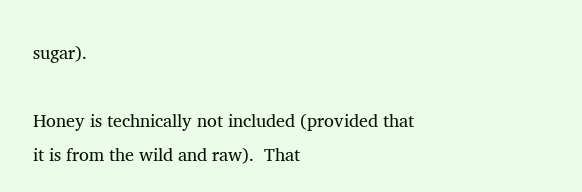sugar).

Honey is technically not included (provided that it is from the wild and raw).  That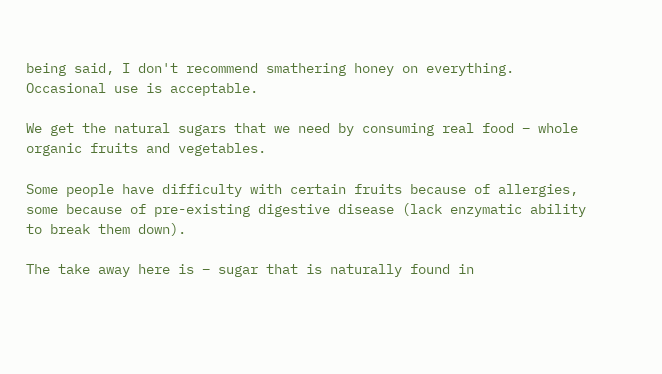being said, I don't recommend smathering honey on everything.  Occasional use is acceptable.

We get the natural sugars that we need by consuming real food – whole organic fruits and vegetables.

Some people have difficulty with certain fruits because of allergies, some because of pre-existing digestive disease (lack enzymatic ability to break them down).

The take away here is – sugar that is naturally found in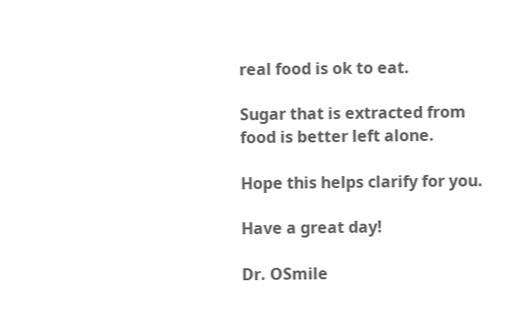real food is ok to eat.

Sugar that is extracted from food is better left alone.

Hope this helps clarify for you.

Have a great day!

Dr. OSmile